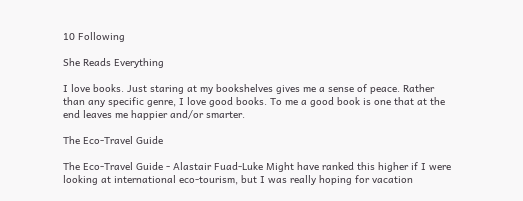10 Following

She Reads Everything

I love books. Just staring at my bookshelves gives me a sense of peace. Rather than any specific genre, I love good books. To me a good book is one that at the end leaves me happier and/or smarter.

The Eco-Travel Guide

The Eco-Travel Guide - Alastair Fuad-Luke Might have ranked this higher if I were looking at international eco-tourism, but I was really hoping for vacation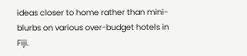ideas closer to home rather than mini-blurbs on various over-budget hotels in Fiji.